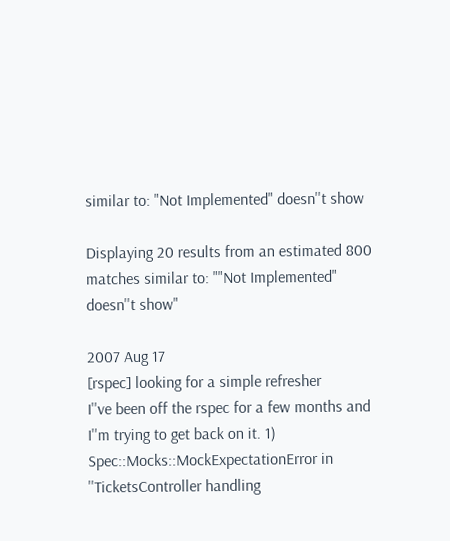similar to: "Not Implemented" doesn''t show

Displaying 20 results from an estimated 800 matches similar to: ""Not Implemented" doesn''t show"

2007 Aug 17
[rspec] looking for a simple refresher
I''ve been off the rspec for a few months and I''m trying to get back on it. 1) Spec::Mocks::MockExpectationError in ''TicketsController handling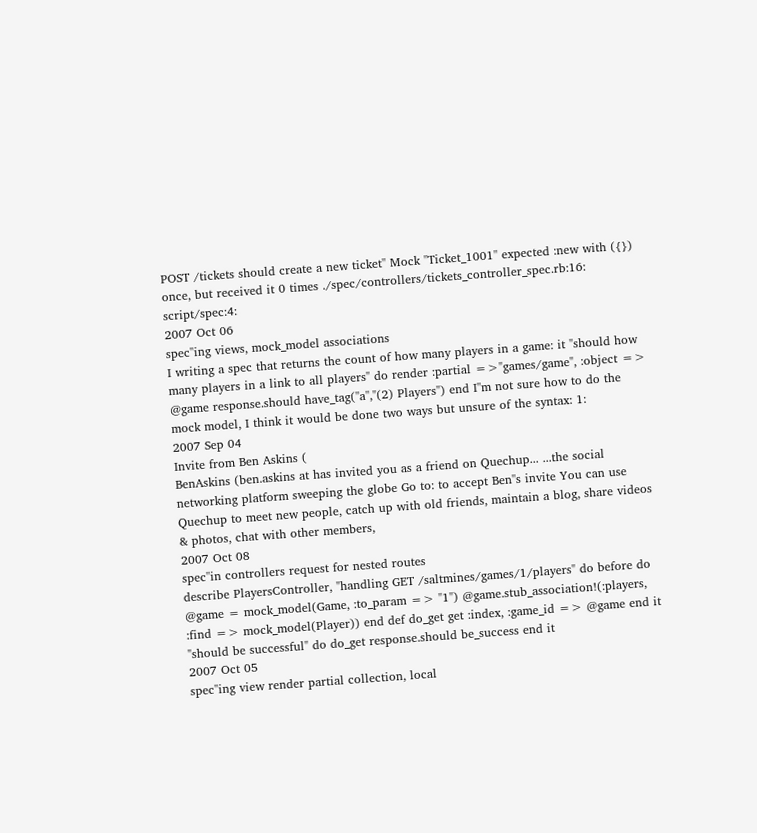POST /tickets should create a new ticket'' Mock ''Ticket_1001'' expected :new with ({}) once, but received it 0 times ./spec/controllers/tickets_controller_spec.rb:16: script/spec:4:
2007 Oct 06
spec''ing views, mock_model associations
I writing a spec that returns the count of how many players in a game: it "should how many players in a link to all players" do render :partial =>"games/game", :object => @game response.should have_tag(''a'',"(2) Players") end I''m not sure how to do the mock model, I think it would be done two ways but unsure of the syntax: 1:
2007 Sep 04
Invite from Ben Askins (
BenAskins (ben.askins at has invited you as a friend on Quechup... ...the social networking platform sweeping the globe Go to: to accept Ben''s invite You can use Quechup to meet new people, catch up with old friends, maintain a blog, share videos & photos, chat with other members,
2007 Oct 08
spec''in controllers request for nested routes
describe PlayersController, "handling GET /saltmines/games/1/players" do before do @game = mock_model(Game, :to_param => "1") @game.stub_association!(:players, :find => mock_model(Player)) end def do_get get :index, :game_id => @game end it "should be successful" do do_get response.should be_success end it
2007 Oct 05
spec''ing view render partial collection, local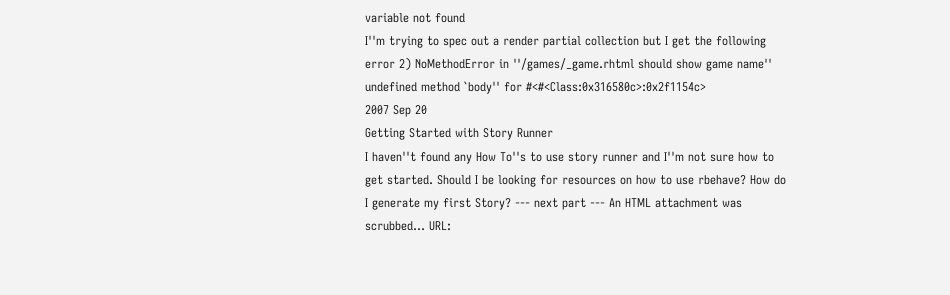variable not found
I''m trying to spec out a render partial collection but I get the following error 2) NoMethodError in ''/games/_game.rhtml should show game name'' undefined method `body'' for #<#<Class:0x316580c>:0x2f1154c>
2007 Sep 20
Getting Started with Story Runner
I haven''t found any How To''s to use story runner and I''m not sure how to get started. Should I be looking for resources on how to use rbehave? How do I generate my first Story? --- next part --- An HTML attachment was scrubbed... URL: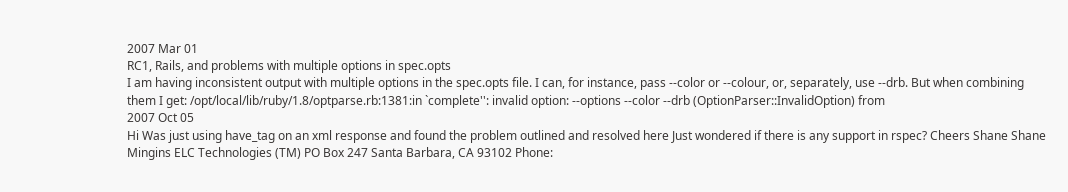2007 Mar 01
RC1, Rails, and problems with multiple options in spec.opts
I am having inconsistent output with multiple options in the spec.opts file. I can, for instance, pass --color or --colour, or, separately, use --drb. But when combining them I get: /opt/local/lib/ruby/1.8/optparse.rb:1381:in `complete'': invalid option: --options --color --drb (OptionParser::InvalidOption) from
2007 Oct 05
Hi Was just using have_tag on an xml response and found the problem outlined and resolved here Just wondered if there is any support in rspec? Cheers Shane Shane Mingins ELC Technologies (TM) PO Box 247 Santa Barbara, CA 93102 Phone: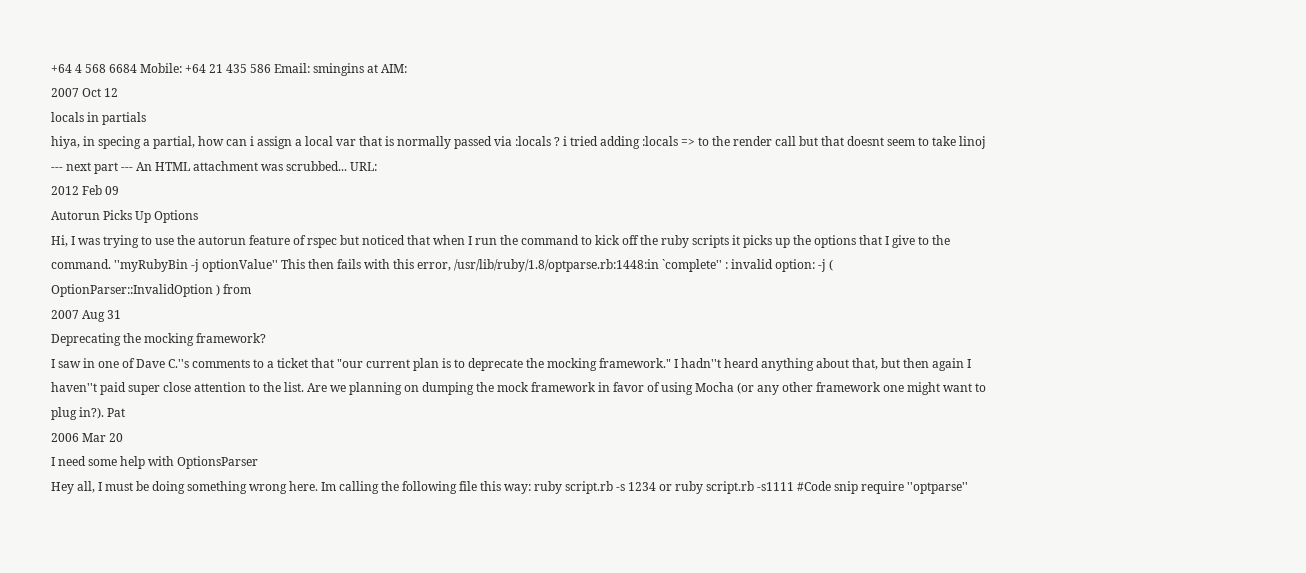+64 4 568 6684 Mobile: +64 21 435 586 Email: smingins at AIM:
2007 Oct 12
locals in partials
hiya, in specing a partial, how can i assign a local var that is normally passed via :locals ? i tried adding :locals => to the render call but that doesnt seem to take linoj --- next part --- An HTML attachment was scrubbed... URL:
2012 Feb 09
Autorun Picks Up Options
Hi, I was trying to use the autorun feature of rspec but noticed that when I run the command to kick off the ruby scripts it picks up the options that I give to the command. ''myRubyBin -j optionValue'' This then fails with this error, /usr/lib/ruby/1.8/optparse.rb:1448:in `complete'' : invalid option: -j ( OptionParser::InvalidOption ) from
2007 Aug 31
Deprecating the mocking framework?
I saw in one of Dave C.''s comments to a ticket that "our current plan is to deprecate the mocking framework." I hadn''t heard anything about that, but then again I haven''t paid super close attention to the list. Are we planning on dumping the mock framework in favor of using Mocha (or any other framework one might want to plug in?). Pat
2006 Mar 20
I need some help with OptionsParser
Hey all, I must be doing something wrong here. Im calling the following file this way: ruby script.rb -s 1234 or ruby script.rb -s1111 #Code snip require ''optparse''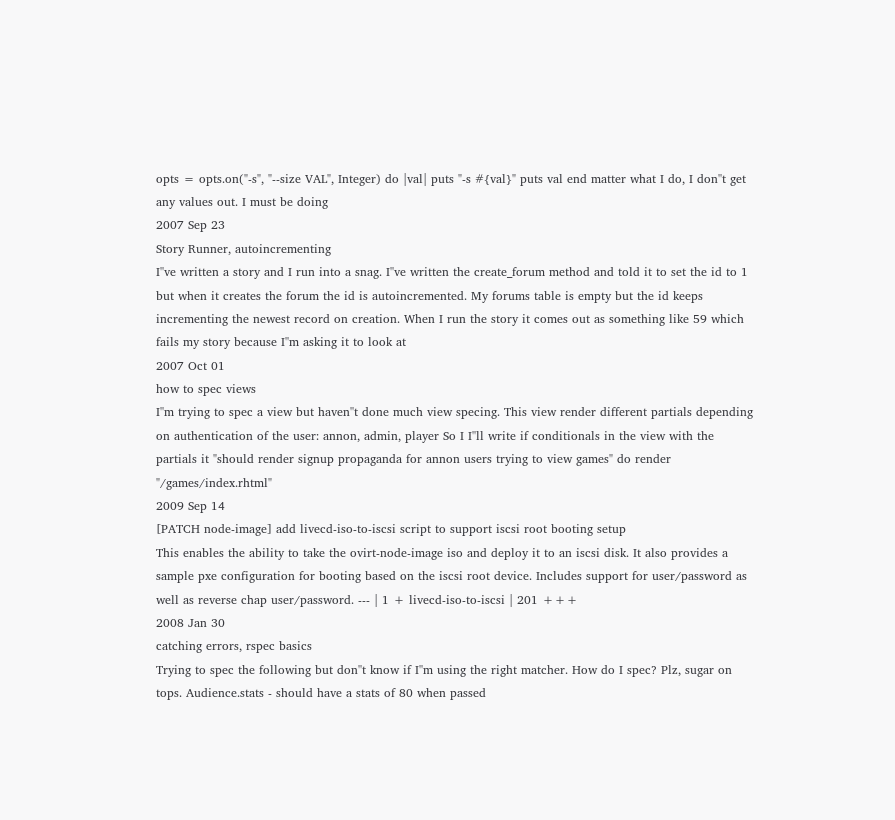opts = opts.on("-s", "--size VAL", Integer) do |val| puts "-s #{val}" puts val end matter what I do, I don''t get any values out. I must be doing
2007 Sep 23
Story Runner, autoincrementing
I''ve written a story and I run into a snag. I''ve written the create_forum method and told it to set the id to 1 but when it creates the forum the id is autoincremented. My forums table is empty but the id keeps incrementing the newest record on creation. When I run the story it comes out as something like 59 which fails my story because I''m asking it to look at
2007 Oct 01
how to spec views
I''m trying to spec a view but haven''t done much view specing. This view render different partials depending on authentication of the user: annon, admin, player So I I''ll write if conditionals in the view with the partials it "should render signup propaganda for annon users trying to view games" do render "/games/index.rhtml"
2009 Sep 14
[PATCH node-image] add livecd-iso-to-iscsi script to support iscsi root booting setup
This enables the ability to take the ovirt-node-image iso and deploy it to an iscsi disk. It also provides a sample pxe configuration for booting based on the iscsi root device. Includes support for user/password as well as reverse chap user/password. --- | 1 + livecd-iso-to-iscsi | 201 +++
2008 Jan 30
catching errors, rspec basics
Trying to spec the following but don''t know if I''m using the right matcher. How do I spec? Plz, sugar on tops. Audience.stats - should have a stats of 80 when passed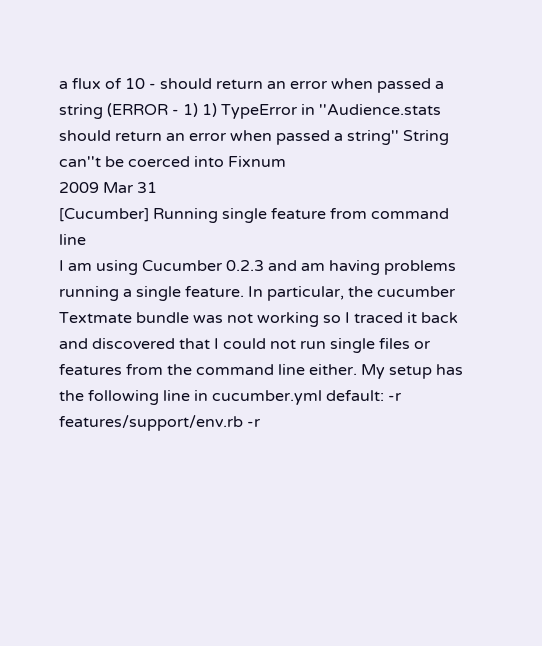a flux of 10 - should return an error when passed a string (ERROR - 1) 1) TypeError in ''Audience.stats should return an error when passed a string'' String can''t be coerced into Fixnum
2009 Mar 31
[Cucumber] Running single feature from command line
I am using Cucumber 0.2.3 and am having problems running a single feature. In particular, the cucumber Textmate bundle was not working so I traced it back and discovered that I could not run single files or features from the command line either. My setup has the following line in cucumber.yml default: -r features/support/env.rb -r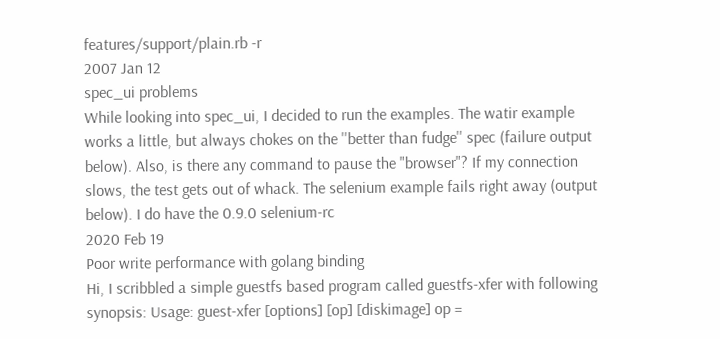features/support/plain.rb -r
2007 Jan 12
spec_ui problems
While looking into spec_ui, I decided to run the examples. The watir example works a little, but always chokes on the ''better than fudge'' spec (failure output below). Also, is there any command to pause the "browser"? If my connection slows, the test gets out of whack. The selenium example fails right away (output below). I do have the 0.9.0 selenium-rc
2020 Feb 19
Poor write performance with golang binding
Hi, I scribbled a simple guestfs based program called guestfs-xfer with following synopsis: Usage: guest-xfer [options] [op] [diskimage] op =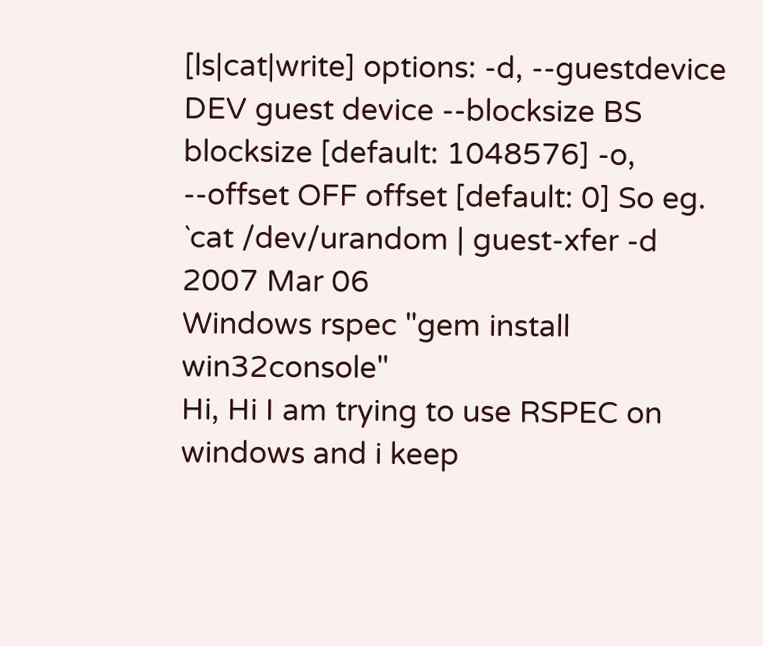[ls|cat|write] options: -d, --guestdevice DEV guest device --blocksize BS blocksize [default: 1048576] -o, --offset OFF offset [default: 0] So eg. `cat /dev/urandom | guest-xfer -d
2007 Mar 06
Windows rspec "gem install win32console"
Hi, Hi I am trying to use RSPEC on windows and i keep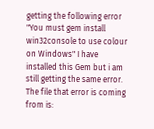getting the following error "You must gem install win32console to use colour on Windows" I have installed this Gem but i am still getting the same error. The file that error is coming from is: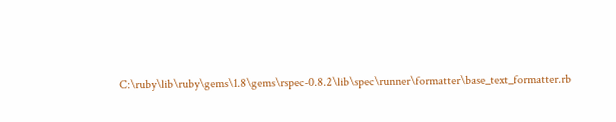C:\ruby\lib\ruby\gems\1.8\gems\rspec-0.8.2\lib\spec\runner\formatter\base_text_formatter.rb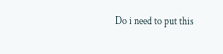Do i need to put this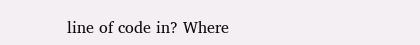line of code in? Where